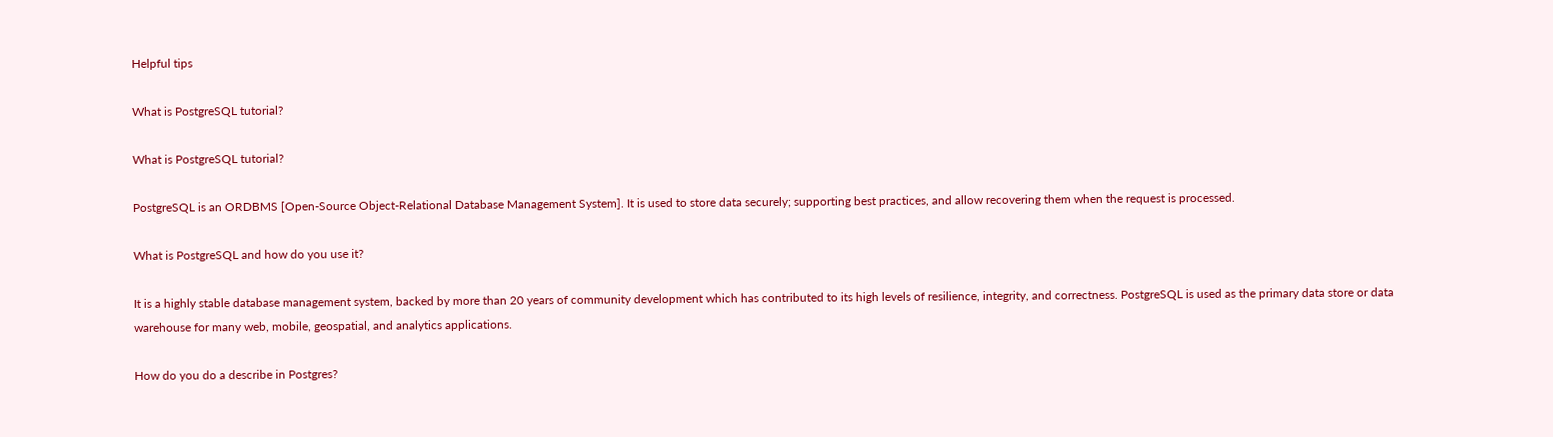Helpful tips

What is PostgreSQL tutorial?

What is PostgreSQL tutorial?

PostgreSQL is an ORDBMS [Open-Source Object-Relational Database Management System]. It is used to store data securely; supporting best practices, and allow recovering them when the request is processed.

What is PostgreSQL and how do you use it?

It is a highly stable database management system, backed by more than 20 years of community development which has contributed to its high levels of resilience, integrity, and correctness. PostgreSQL is used as the primary data store or data warehouse for many web, mobile, geospatial, and analytics applications.

How do you do a describe in Postgres?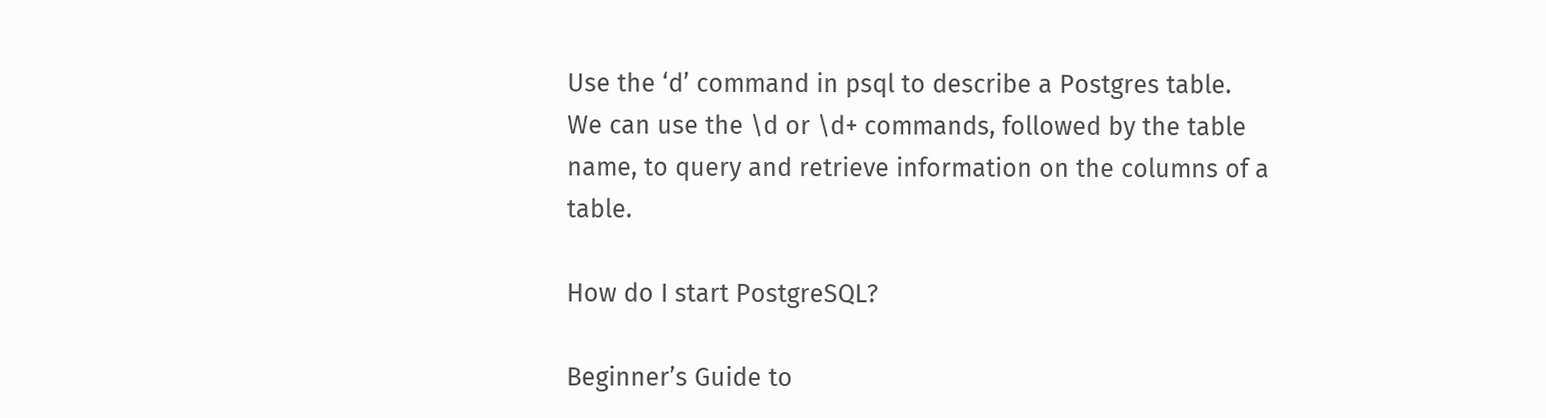Use the ‘d’ command in psql to describe a Postgres table. We can use the \d or \d+ commands, followed by the table name, to query and retrieve information on the columns of a table.

How do I start PostgreSQL?

Beginner’s Guide to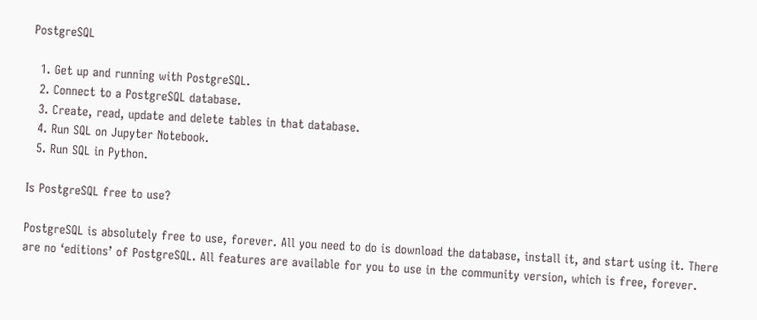PostgreSQL

  1. Get up and running with PostgreSQL.
  2. Connect to a PostgreSQL database.
  3. Create, read, update and delete tables in that database.
  4. Run SQL on Jupyter Notebook.
  5. Run SQL in Python.

Is PostgreSQL free to use?

PostgreSQL is absolutely free to use, forever. All you need to do is download the database, install it, and start using it. There are no ‘editions’ of PostgreSQL. All features are available for you to use in the community version, which is free, forever.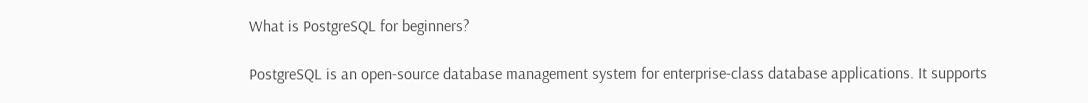What is PostgreSQL for beginners?

PostgreSQL is an open-source database management system for enterprise-class database applications. It supports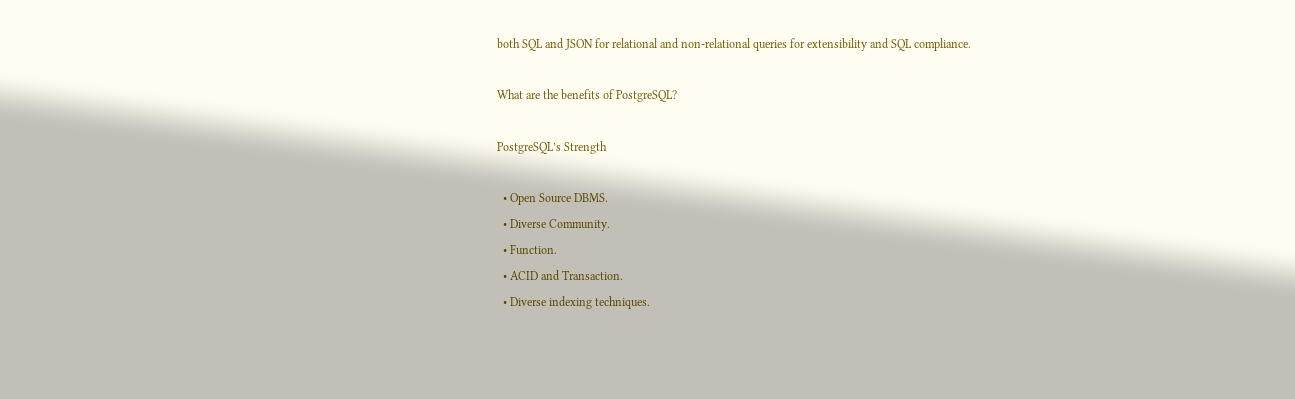both SQL and JSON for relational and non-relational queries for extensibility and SQL compliance.

What are the benefits of PostgreSQL?

PostgreSQL’s Strength

  • Open Source DBMS.
  • Diverse Community.
  • Function.
  • ACID and Transaction.
  • Diverse indexing techniques.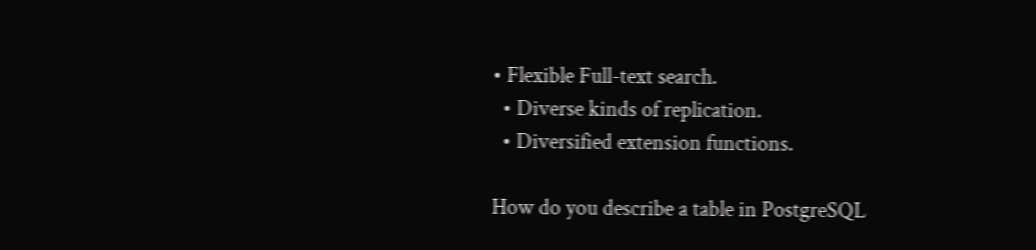• Flexible Full-text search.
  • Diverse kinds of replication.
  • Diversified extension functions.

How do you describe a table in PostgreSQL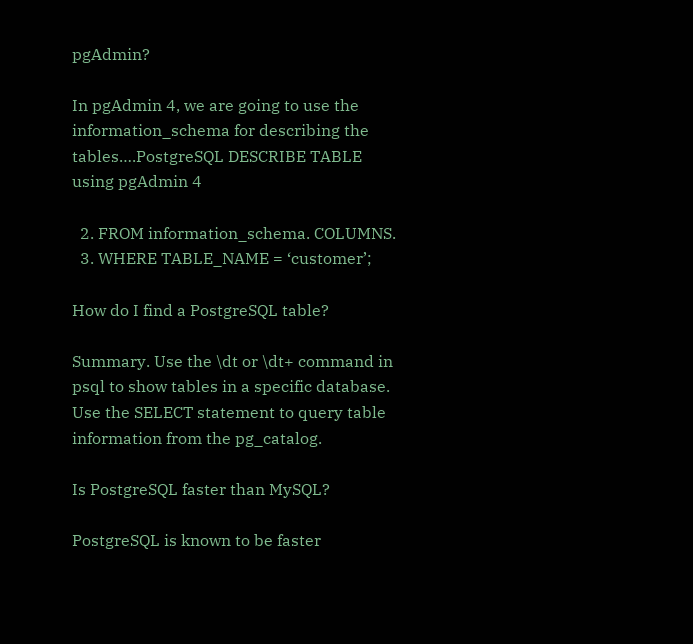pgAdmin?

In pgAdmin 4, we are going to use the information_schema for describing the tables….PostgreSQL DESCRIBE TABLE using pgAdmin 4

  2. FROM information_schema. COLUMNS.
  3. WHERE TABLE_NAME = ‘customer’;

How do I find a PostgreSQL table?

Summary. Use the \dt or \dt+ command in psql to show tables in a specific database. Use the SELECT statement to query table information from the pg_catalog.

Is PostgreSQL faster than MySQL?

PostgreSQL is known to be faster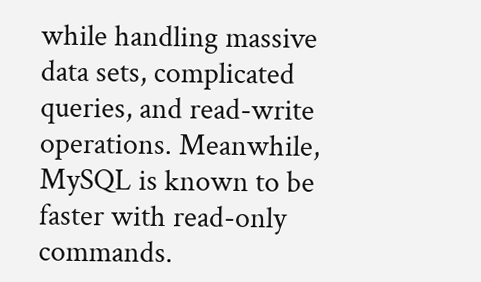while handling massive data sets, complicated queries, and read-write operations. Meanwhile, MySQL is known to be faster with read-only commands.